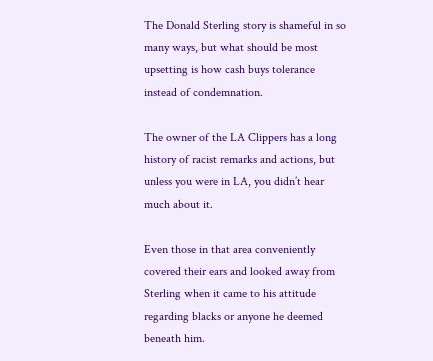The Donald Sterling story is shameful in so many ways, but what should be most upsetting is how cash buys tolerance instead of condemnation.

The owner of the LA Clippers has a long history of racist remarks and actions, but unless you were in LA, you didn’t hear much about it.

Even those in that area conveniently covered their ears and looked away from Sterling when it came to his attitude regarding blacks or anyone he deemed beneath him.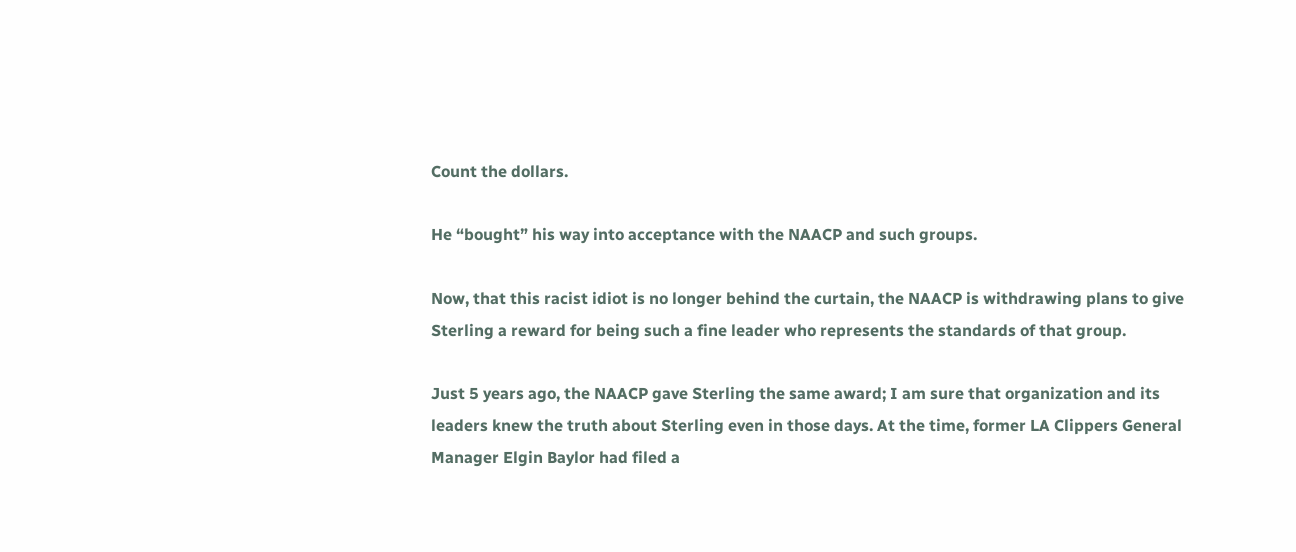Count the dollars.

He “bought” his way into acceptance with the NAACP and such groups.

Now, that this racist idiot is no longer behind the curtain, the NAACP is withdrawing plans to give Sterling a reward for being such a fine leader who represents the standards of that group.

Just 5 years ago, the NAACP gave Sterling the same award; I am sure that organization and its leaders knew the truth about Sterling even in those days. At the time, former LA Clippers General Manager Elgin Baylor had filed a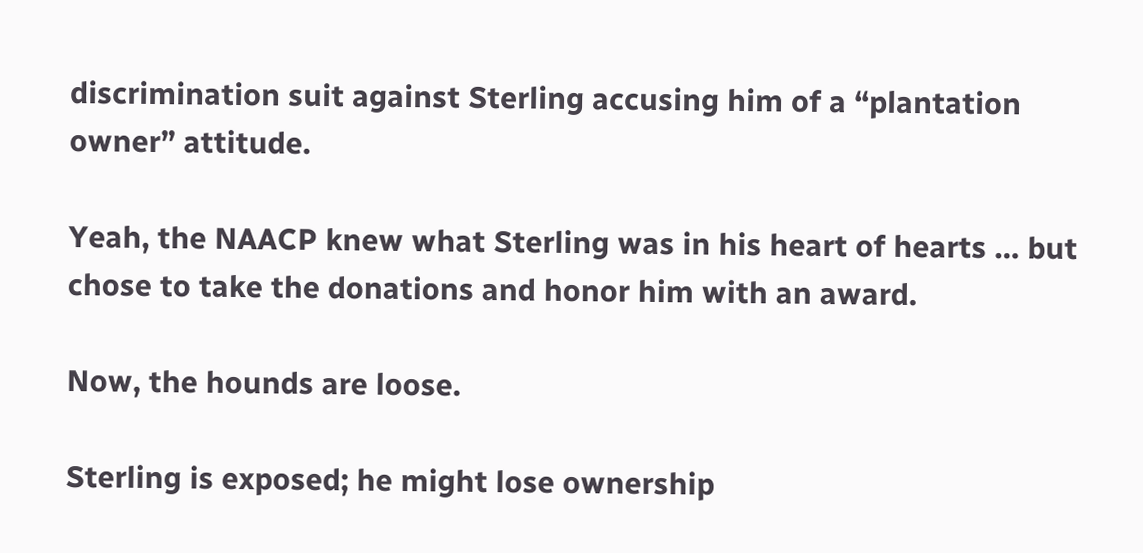discrimination suit against Sterling accusing him of a “plantation owner” attitude.

Yeah, the NAACP knew what Sterling was in his heart of hearts … but chose to take the donations and honor him with an award.

Now, the hounds are loose.

Sterling is exposed; he might lose ownership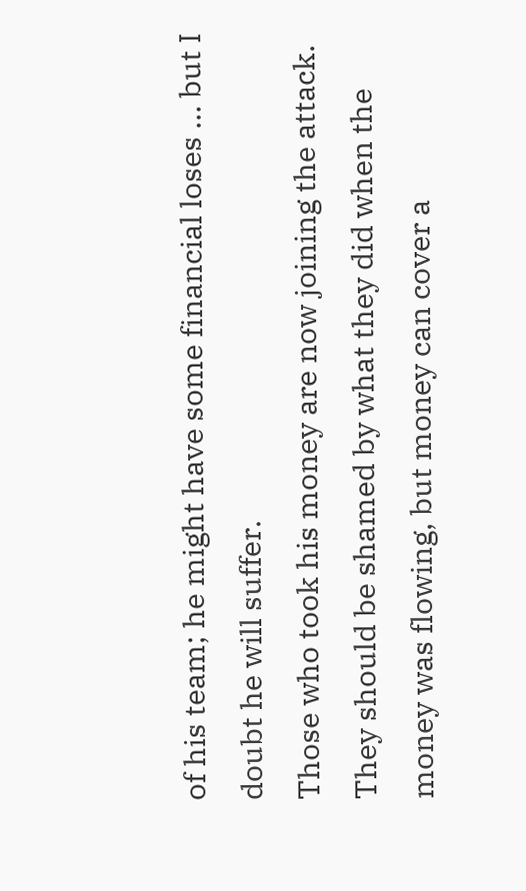of his team; he might have some financial loses … but I doubt he will suffer.
Those who took his money are now joining the attack. They should be shamed by what they did when the money was flowing, but money can cover a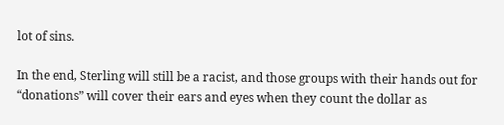lot of sins.

In the end, Sterling will still be a racist, and those groups with their hands out for “donations” will cover their ears and eyes when they count the dollar as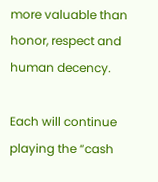more valuable than honor, respect and human decency.

Each will continue playing the “cash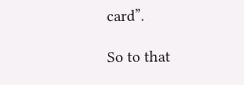card”.

So to that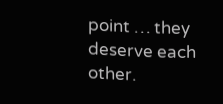point … they deserve each other.